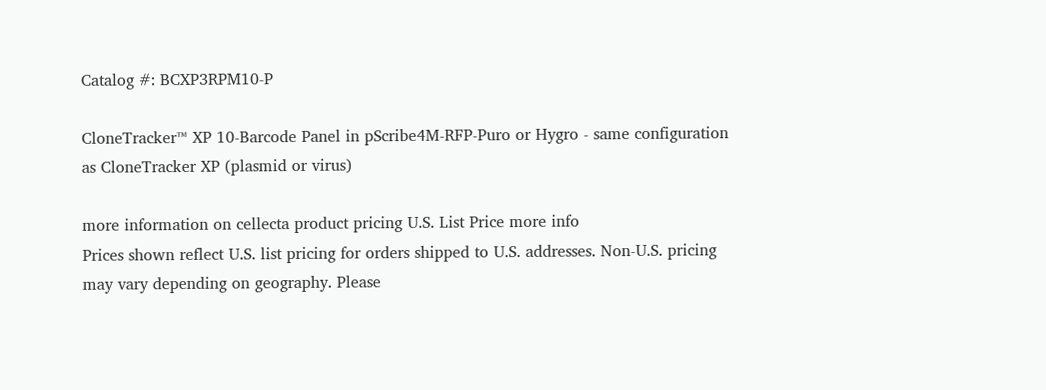Catalog #: BCXP3RPM10-P

CloneTracker™ XP 10-Barcode Panel in pScribe4M-RFP-Puro or Hygro - same configuration as CloneTracker XP (plasmid or virus)

more information on cellecta product pricing U.S. List Price more info
Prices shown reflect U.S. list pricing for orders shipped to U.S. addresses. Non-U.S. pricing may vary depending on geography. Please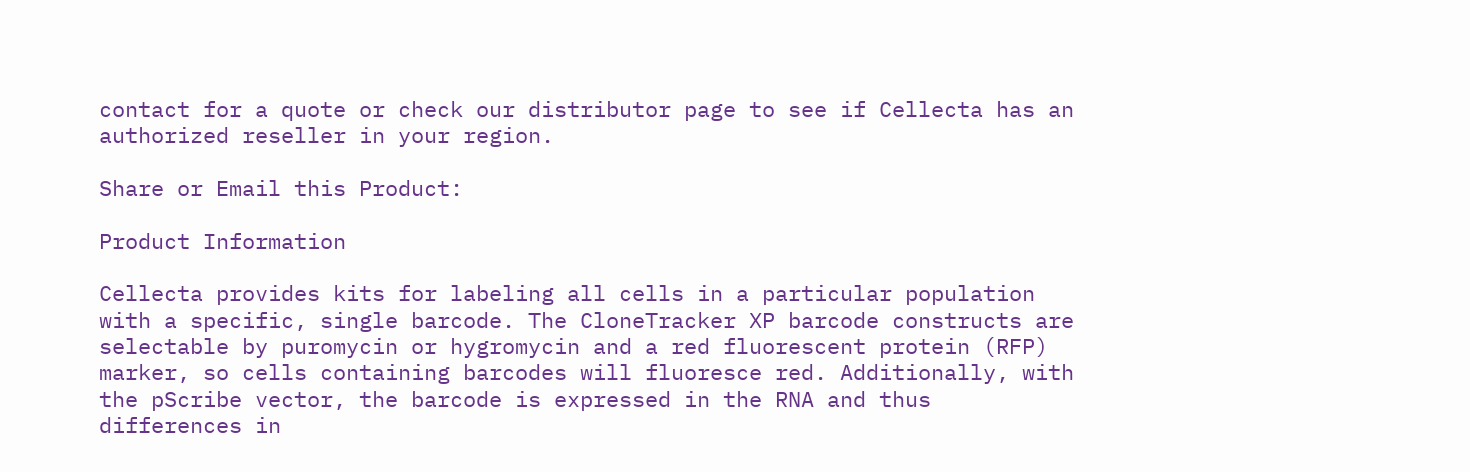contact for a quote or check our distributor page to see if Cellecta has an authorized reseller in your region.

Share or Email this Product:

Product Information

Cellecta provides kits for labeling all cells in a particular population with a specific, single barcode. The CloneTracker XP barcode constructs are selectable by puromycin or hygromycin and a red fluorescent protein (RFP) marker, so cells containing barcodes will fluoresce red. Additionally, with the pScribe vector, the barcode is expressed in the RNA and thus differences in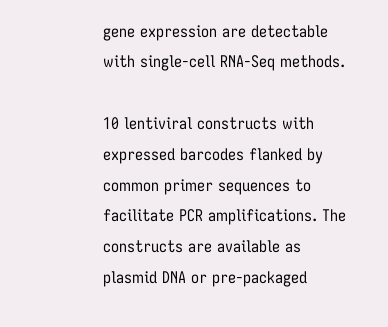gene expression are detectable with single-cell RNA-Seq methods.

10 lentiviral constructs with expressed barcodes flanked by common primer sequences to facilitate PCR amplifications. The constructs are available as plasmid DNA or pre-packaged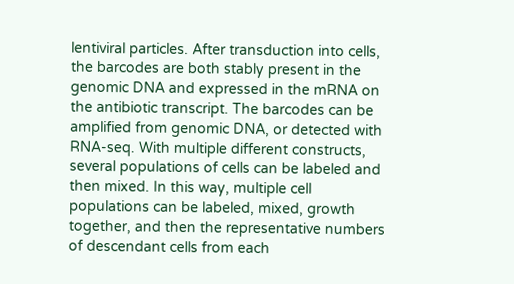lentiviral particles. After transduction into cells, the barcodes are both stably present in the genomic DNA and expressed in the mRNA on the antibiotic transcript. The barcodes can be amplified from genomic DNA, or detected with RNA-seq. With multiple different constructs, several populations of cells can be labeled and then mixed. In this way, multiple cell populations can be labeled, mixed, growth together, and then the representative numbers of descendant cells from each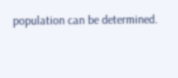population can be determined.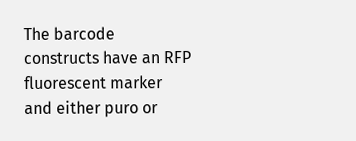The barcode constructs have an RFP fluorescent marker and either puro or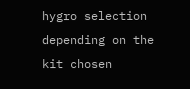hygro selection depending on the kit chosen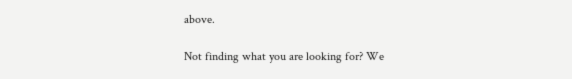above.

Not finding what you are looking for? We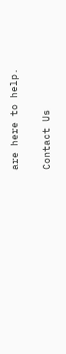are here to help.

Contact Us